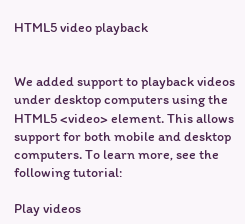HTML5 video playback


We added support to playback videos under desktop computers using the HTML5 <video> element. This allows support for both mobile and desktop computers. To learn more, see the following tutorial:

Play videos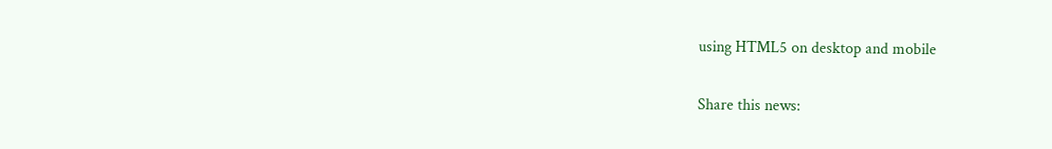using HTML5 on desktop and mobile

Share this news: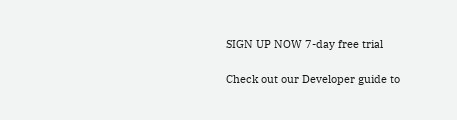SIGN UP NOW 7-day free trial

Check out our Developer guide to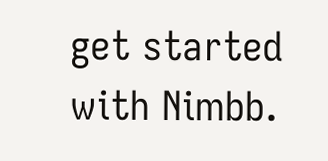get started with Nimbb.